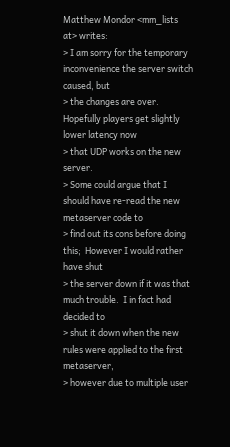Matthew Mondor <mm_lists at> writes:
> I am sorry for the temporary inconvenience the server switch caused, but
> the changes are over.  Hopefully players get slightly lower latency now
> that UDP works on the new server.
> Some could argue that I should have re-read the new metaserver code to
> find out its cons before doing this;  However I would rather have shut
> the server down if it was that much trouble.  I in fact had decided to
> shut it down when the new rules were applied to the first metaserver,
> however due to multiple user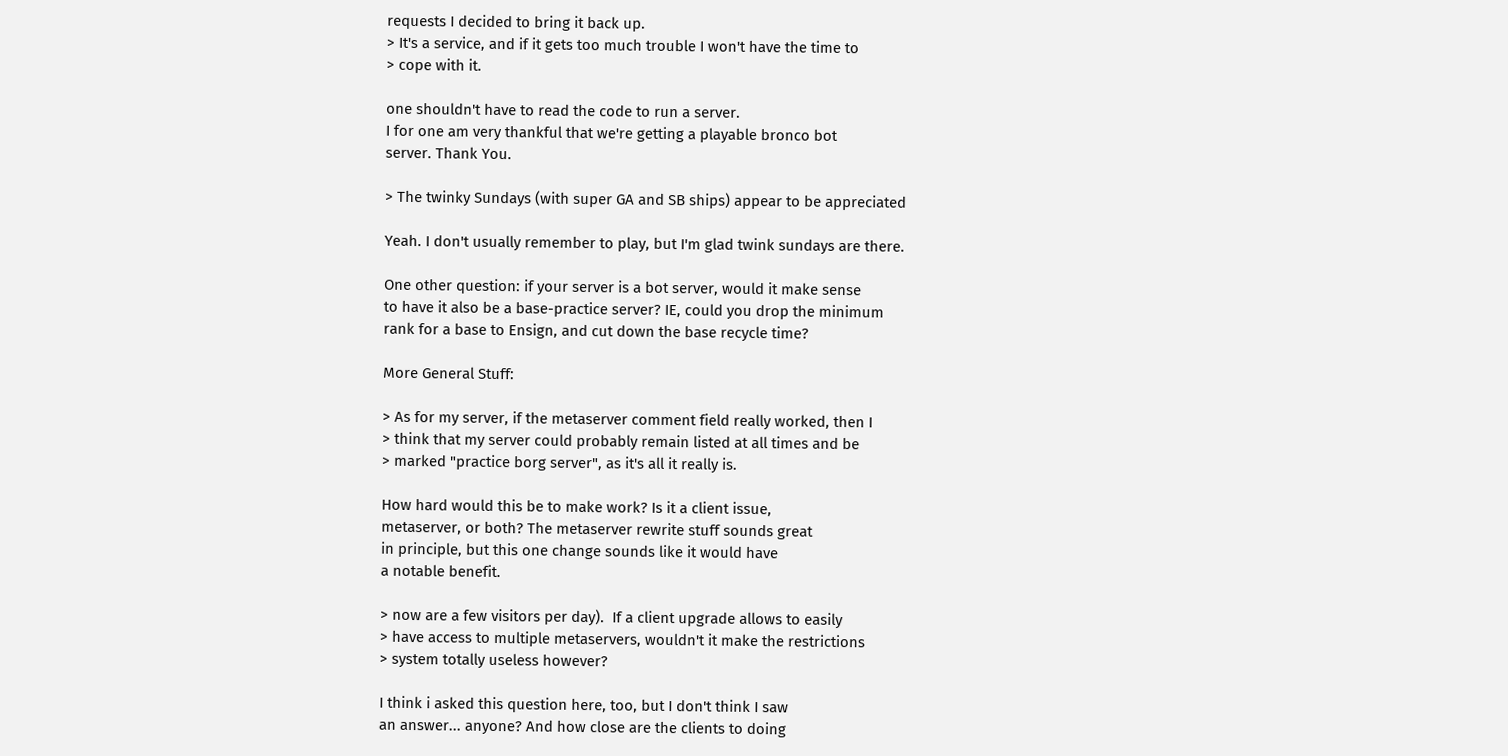requests I decided to bring it back up.
> It's a service, and if it gets too much trouble I won't have the time to
> cope with it.

one shouldn't have to read the code to run a server.
I for one am very thankful that we're getting a playable bronco bot
server. Thank You.

> The twinky Sundays (with super GA and SB ships) appear to be appreciated

Yeah. I don't usually remember to play, but I'm glad twink sundays are there.

One other question: if your server is a bot server, would it make sense
to have it also be a base-practice server? IE, could you drop the minimum
rank for a base to Ensign, and cut down the base recycle time?

More General Stuff:

> As for my server, if the metaserver comment field really worked, then I
> think that my server could probably remain listed at all times and be
> marked "practice borg server", as it's all it really is.

How hard would this be to make work? Is it a client issue,
metaserver, or both? The metaserver rewrite stuff sounds great
in principle, but this one change sounds like it would have
a notable benefit.

> now are a few visitors per day).  If a client upgrade allows to easily
> have access to multiple metaservers, wouldn't it make the restrictions
> system totally useless however?

I think i asked this question here, too, but I don't think I saw
an answer... anyone? And how close are the clients to doing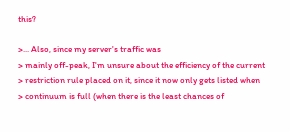this?

>... Also, since my server's traffic was
> mainly off-peak, I'm unsure about the efficiency of the current
> restriction rule placed on it, since it now only gets listed when
> continuum is full (when there is the least chances of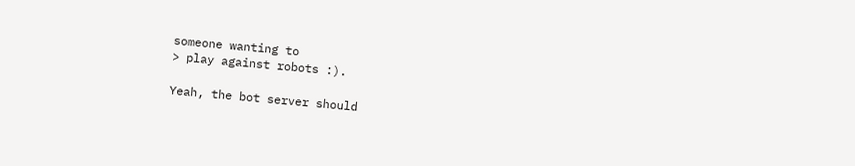someone wanting to
> play against robots :).

Yeah, the bot server should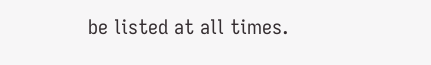be listed at all times.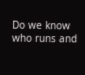Do we know who runs and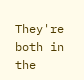They're both in the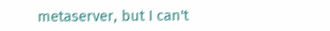metaserver, but I can't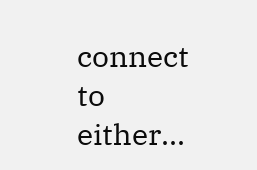connect to either...